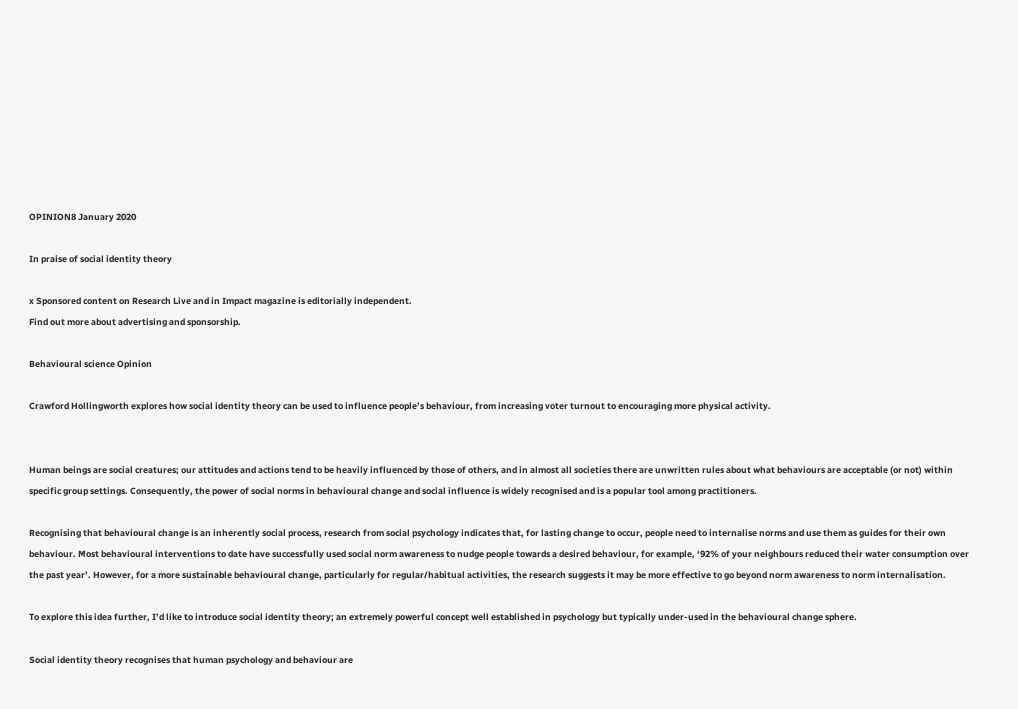OPINION8 January 2020

In praise of social identity theory

x Sponsored content on Research Live and in Impact magazine is editorially independent.
Find out more about advertising and sponsorship.

Behavioural science Opinion

Crawford Hollingworth explores how social identity theory can be used to influence people’s behaviour, from increasing voter turnout to encouraging more physical activity.


Human beings are social creatures; our attitudes and actions tend to be heavily influenced by those of others, and in almost all societies there are unwritten rules about what behaviours are acceptable (or not) within specific group settings. Consequently, the power of social norms in behavioural change and social influence is widely recognised and is a popular tool among practitioners.

Recognising that behavioural change is an inherently social process, research from social psychology indicates that, for lasting change to occur, people need to internalise norms and use them as guides for their own behaviour. Most behavioural interventions to date have successfully used social norm awareness to nudge people towards a desired behaviour, for example, ‘92% of your neighbours reduced their water consumption over the past year’. However, for a more sustainable behavioural change, particularly for regular/habitual activities, the research suggests it may be more effective to go beyond norm awareness to norm internalisation.

To explore this idea further, I’d like to introduce social identity theory; an extremely powerful concept well established in psychology but typically under-used in the behavioural change sphere.

Social identity theory recognises that human psychology and behaviour are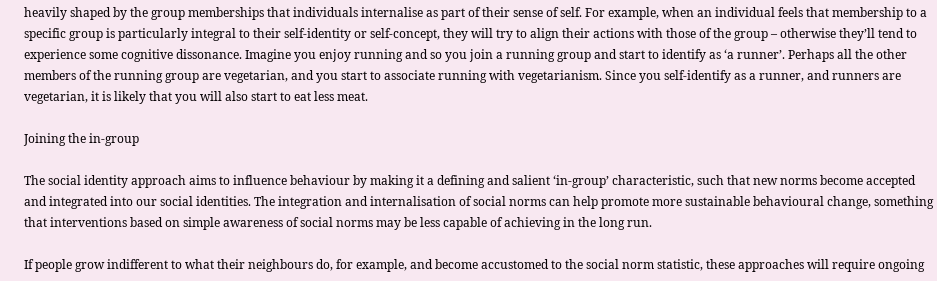heavily shaped by the group memberships that individuals internalise as part of their sense of self. For example, when an individual feels that membership to a specific group is particularly integral to their self-identity or self-concept, they will try to align their actions with those of the group – otherwise they’ll tend to experience some cognitive dissonance. Imagine you enjoy running and so you join a running group and start to identify as ‘a runner’. Perhaps all the other members of the running group are vegetarian, and you start to associate running with vegetarianism. Since you self-identify as a runner, and runners are vegetarian, it is likely that you will also start to eat less meat.

Joining the in-group

The social identity approach aims to influence behaviour by making it a defining and salient ‘in-group’ characteristic, such that new norms become accepted and integrated into our social identities. The integration and internalisation of social norms can help promote more sustainable behavioural change, something that interventions based on simple awareness of social norms may be less capable of achieving in the long run.

If people grow indifferent to what their neighbours do, for example, and become accustomed to the social norm statistic, these approaches will require ongoing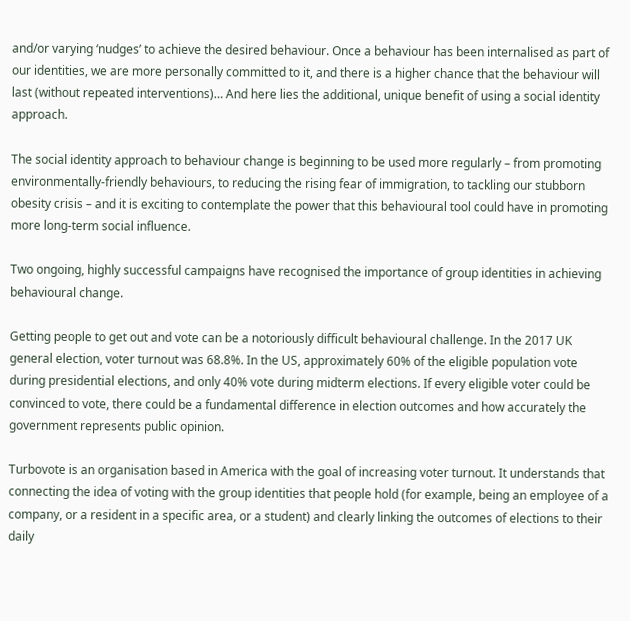and/or varying ‘nudges’ to achieve the desired behaviour. Once a behaviour has been internalised as part of our identities, we are more personally committed to it, and there is a higher chance that the behaviour will last (without repeated interventions)… And here lies the additional, unique benefit of using a social identity approach.

The social identity approach to behaviour change is beginning to be used more regularly – from promoting environmentally-friendly behaviours, to reducing the rising fear of immigration, to tackling our stubborn obesity crisis – and it is exciting to contemplate the power that this behavioural tool could have in promoting more long-term social influence.

Two ongoing, highly successful campaigns have recognised the importance of group identities in achieving behavioural change.

Getting people to get out and vote can be a notoriously difficult behavioural challenge. In the 2017 UK general election, voter turnout was 68.8%. In the US, approximately 60% of the eligible population vote during presidential elections, and only 40% vote during midterm elections. If every eligible voter could be convinced to vote, there could be a fundamental difference in election outcomes and how accurately the government represents public opinion.

Turbovote is an organisation based in America with the goal of increasing voter turnout. It understands that connecting the idea of voting with the group identities that people hold (for example, being an employee of a company, or a resident in a specific area, or a student) and clearly linking the outcomes of elections to their daily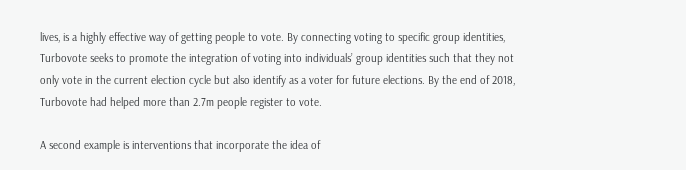lives, is a highly effective way of getting people to vote. By connecting voting to specific group identities, Turbovote seeks to promote the integration of voting into individuals’ group identities such that they not only vote in the current election cycle but also identify as a voter for future elections. By the end of 2018, Turbovote had helped more than 2.7m people register to vote.

A second example is interventions that incorporate the idea of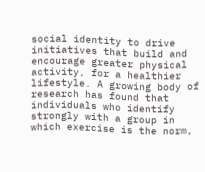social identity to drive initiatives that build and encourage greater physical activity, for a healthier lifestyle. A growing body of research has found that individuals who identify strongly with a group in which exercise is the norm,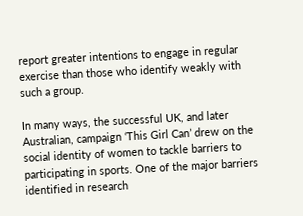report greater intentions to engage in regular exercise than those who identify weakly with such a group.

In many ways, the successful UK, and later Australian, campaign ‘This Girl Can’ drew on the social identity of women to tackle barriers to participating in sports. One of the major barriers identified in research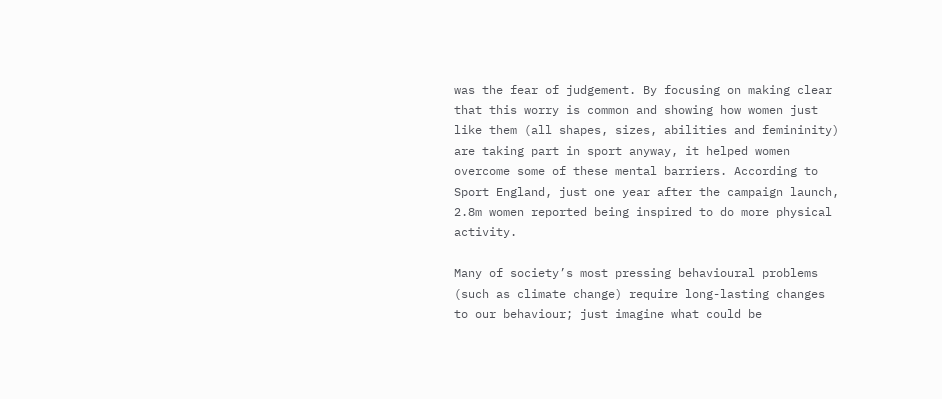was the fear of judgement. By focusing on making clear that this worry is common and showing how women just like them (all shapes, sizes, abilities and femininity) are taking part in sport anyway, it helped women overcome some of these mental barriers. According to Sport England, just one year after the campaign launch, 2.8m women reported being inspired to do more physical activity.

Many of society’s most pressing behavioural problems (such as climate change) require long-lasting changes to our behaviour; just imagine what could be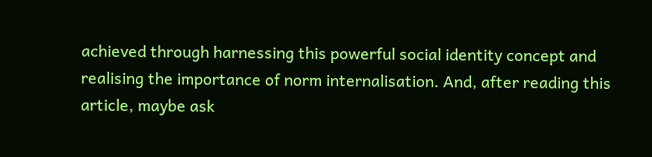achieved through harnessing this powerful social identity concept and realising the importance of norm internalisation. And, after reading this article, maybe ask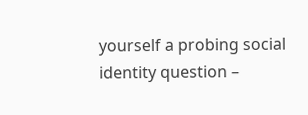yourself a probing social identity question –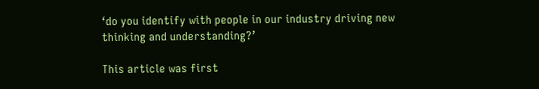‘do you identify with people in our industry driving new thinking and understanding?’

This article was first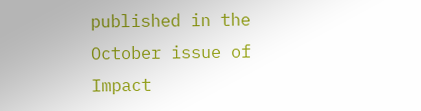published in the October issue of Impact